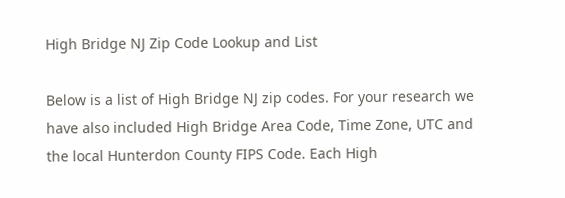High Bridge NJ Zip Code Lookup and List

Below is a list of High Bridge NJ zip codes. For your research we have also included High Bridge Area Code, Time Zone, UTC and the local Hunterdon County FIPS Code. Each High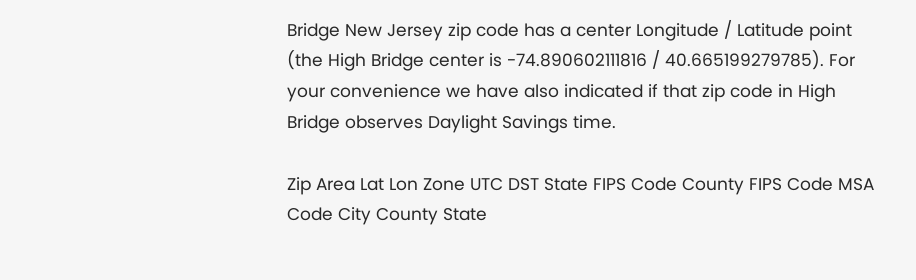Bridge New Jersey zip code has a center Longitude / Latitude point (the High Bridge center is -74.890602111816 / 40.665199279785). For your convenience we have also indicated if that zip code in High Bridge observes Daylight Savings time.

Zip Area Lat Lon Zone UTC DST State FIPS Code County FIPS Code MSA Code City County State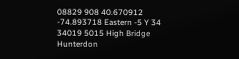08829 908 40.670912 -74.893718 Eastern -5 Y 34 34019 5015 High Bridge Hunterdon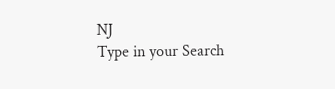NJ
Type in your Search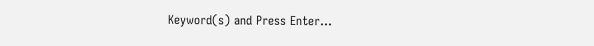Keyword(s) and Press Enter...